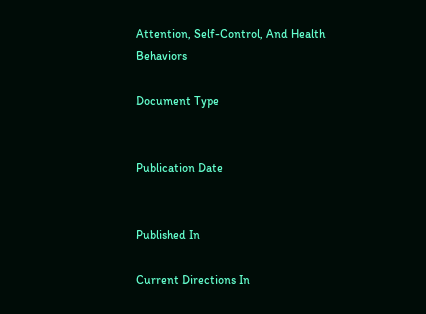Attention, Self-Control, And Health Behaviors

Document Type


Publication Date


Published In

Current Directions In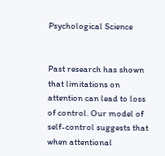Psychological Science


Past research has shown that limitations on attention can lead to loss of control. Our model of self-control suggests that when attentional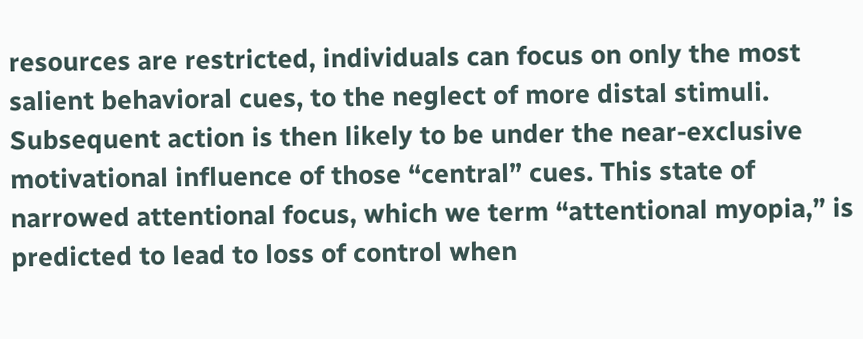resources are restricted, individuals can focus on only the most salient behavioral cues, to the neglect of more distal stimuli. Subsequent action is then likely to be under the near-exclusive motivational influence of those “central” cues. This state of narrowed attentional focus, which we term “attentional myopia,” is predicted to lead to loss of control when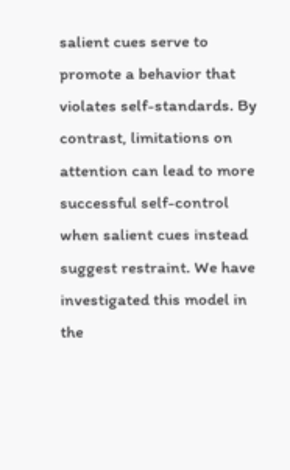salient cues serve to promote a behavior that violates self-standards. By contrast, limitations on attention can lead to more successful self-control when salient cues instead suggest restraint. We have investigated this model in the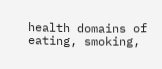health domains of eating, smoking,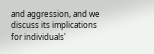and aggression, and we discuss its implications for individuals'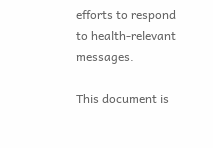efforts to respond to health-relevant messages.

This document is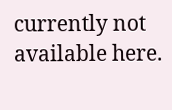currently not available here.